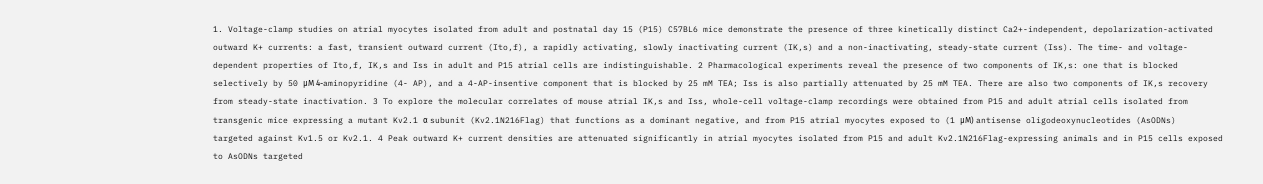1. Voltage-clamp studies on atrial myocytes isolated from adult and postnatal day 15 (P15) C57BL6 mice demonstrate the presence of three kinetically distinct Ca2+-independent, depolarization-activated outward K+ currents: a fast, transient outward current (Ito,f), a rapidly activating, slowly inactivating current (IK,s) and a non-inactivating, steady-state current (Iss). The time- and voltage-dependent properties of Ito,f, IK,s and Iss in adult and P15 atrial cells are indistinguishable. 2 Pharmacological experiments reveal the presence of two components of IK,s: one that is blocked selectively by 50 μM 4-aminopyridine (4- AP), and a 4-AP-insentive component that is blocked by 25 mM TEA; Iss is also partially attenuated by 25 mM TEA. There are also two components of IK,s recovery from steady-state inactivation. 3 To explore the molecular correlates of mouse atrial IK,s and Iss, whole-cell voltage-clamp recordings were obtained from P15 and adult atrial cells isolated from transgenic mice expressing a mutant Kv2.1 α subunit (Kv2.1N216Flag) that functions as a dominant negative, and from P15 atrial myocytes exposed to (1 μM) antisense oligodeoxynucleotides (AsODNs) targeted against Kv1.5 or Kv2.1. 4 Peak outward K+ current densities are attenuated significantly in atrial myocytes isolated from P15 and adult Kv2.1N216Flag-expressing animals and in P15 cells exposed to AsODNs targeted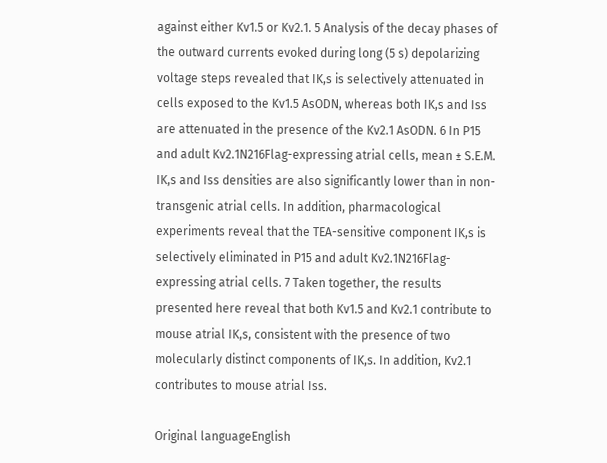against either Kv1.5 or Kv2.1. 5 Analysis of the decay phases of the outward currents evoked during long (5 s) depolarizing voltage steps revealed that IK,s is selectively attenuated in cells exposed to the Kv1.5 AsODN, whereas both IK,s and Iss are attenuated in the presence of the Kv2.1 AsODN. 6 In P15 and adult Kv2.1N216Flag-expressing atrial cells, mean ± S.E.M. IK,s and Iss densities are also significantly lower than in non-transgenic atrial cells. In addition, pharmacological experiments reveal that the TEA-sensitive component IK,s is selectively eliminated in P15 and adult Kv2.1N216Flag-expressing atrial cells. 7 Taken together, the results presented here reveal that both Kv1.5 and Kv2.1 contribute to mouse atrial IK,s, consistent with the presence of two molecularly distinct components of IK,s. In addition, Kv2.1 contributes to mouse atrial Iss.

Original languageEnglish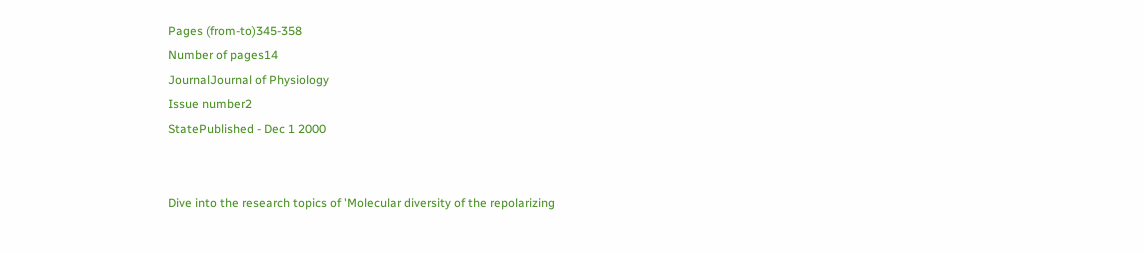Pages (from-to)345-358
Number of pages14
JournalJournal of Physiology
Issue number2
StatePublished - Dec 1 2000


Dive into the research topics of 'Molecular diversity of the repolarizing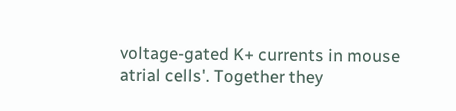voltage-gated K+ currents in mouse atrial cells'. Together they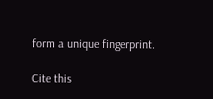form a unique fingerprint.

Cite this